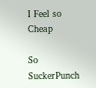I Feel so Cheap

So SuckerPunch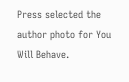Press selected the author photo for You Will Behave.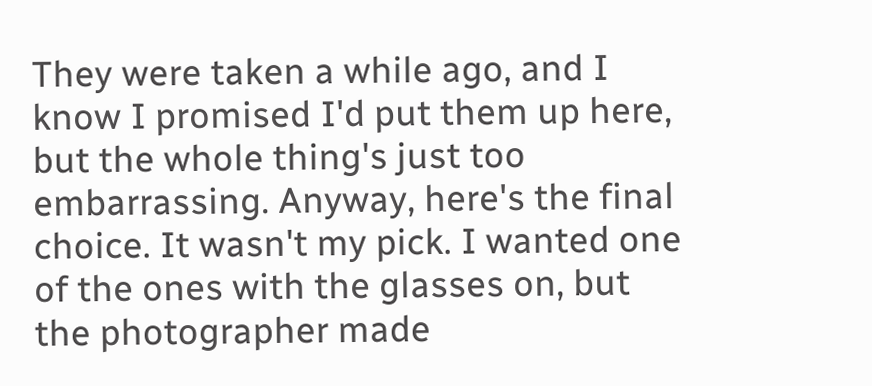They were taken a while ago, and I know I promised I'd put them up here, but the whole thing's just too embarrassing. Anyway, here's the final choice. It wasn't my pick. I wanted one of the ones with the glasses on, but the photographer made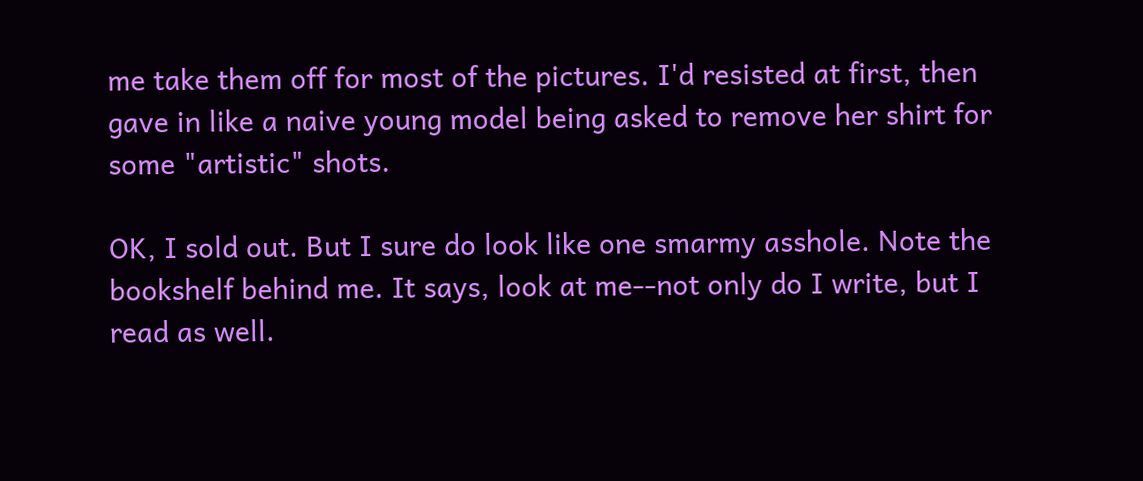me take them off for most of the pictures. I'd resisted at first, then gave in like a naive young model being asked to remove her shirt for some "artistic" shots.

OK, I sold out. But I sure do look like one smarmy asshole. Note the bookshelf behind me. It says, look at me--not only do I write, but I read as well.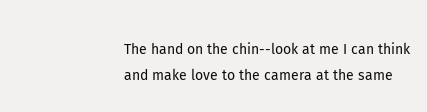The hand on the chin--look at me I can think and make love to the camera at the same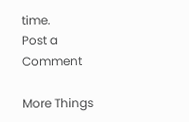time.
Post a Comment

More Things